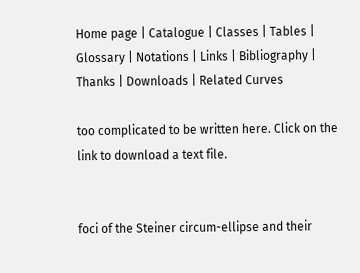Home page | Catalogue | Classes | Tables | Glossary | Notations | Links | Bibliography | Thanks | Downloads | Related Curves

too complicated to be written here. Click on the link to download a text file.


foci of the Steiner circum-ellipse and their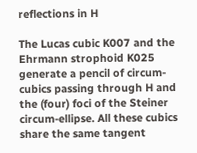reflections in H

The Lucas cubic K007 and the Ehrmann strophoid K025 generate a pencil of circum-cubics passing through H and the (four) foci of the Steiner circum-ellipse. All these cubics share the same tangent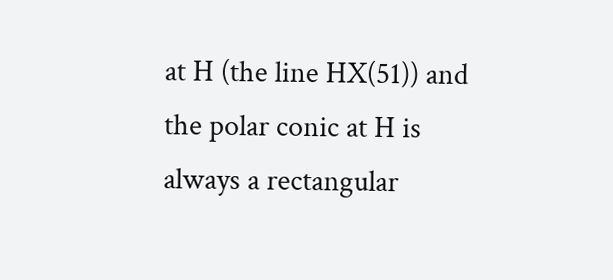at H (the line HX(51)) and the polar conic at H is always a rectangular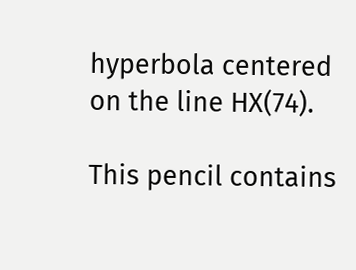hyperbola centered on the line HX(74).

This pencil contains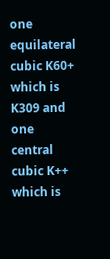one equilateral cubic K60+ which is K309 and one central cubic K++ which is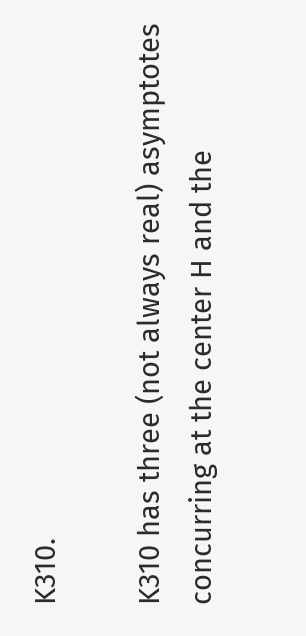K310.

K310 has three (not always real) asymptotes concurring at the center H and the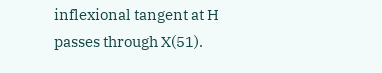inflexional tangent at H passes through X(51).